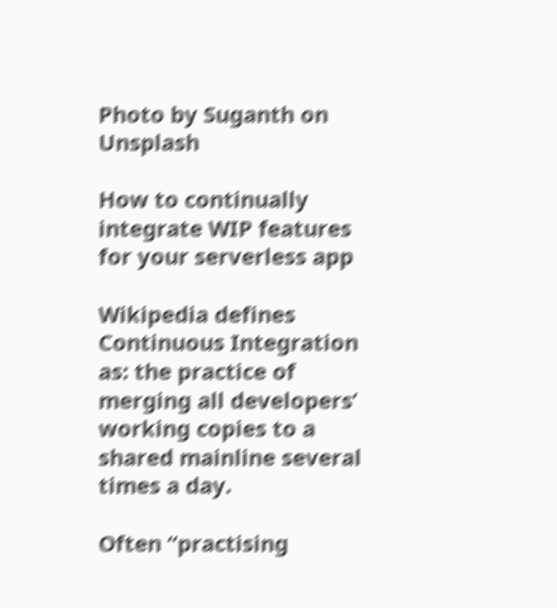Photo by Suganth on Unsplash

How to continually integrate WIP features for your serverless app

Wikipedia defines Continuous Integration as: the practice of merging all developers’ working copies to a shared mainline several times a day.

Often “practising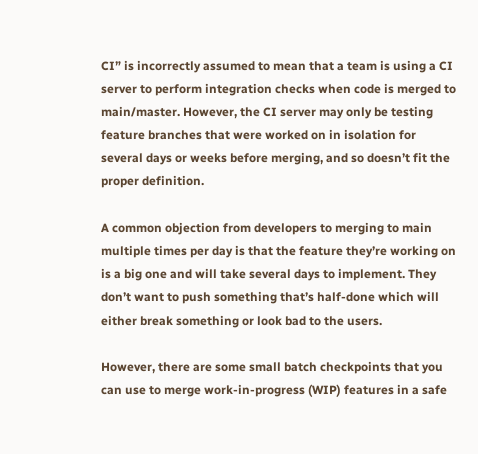CI” is incorrectly assumed to mean that a team is using a CI server to perform integration checks when code is merged to main/master. However, the CI server may only be testing feature branches that were worked on in isolation for several days or weeks before merging, and so doesn’t fit the proper definition.

A common objection from developers to merging to main multiple times per day is that the feature they’re working on is a big one and will take several days to implement. They don’t want to push something that’s half-done which will either break something or look bad to the users.

However, there are some small batch checkpoints that you can use to merge work-in-progress (WIP) features in a safe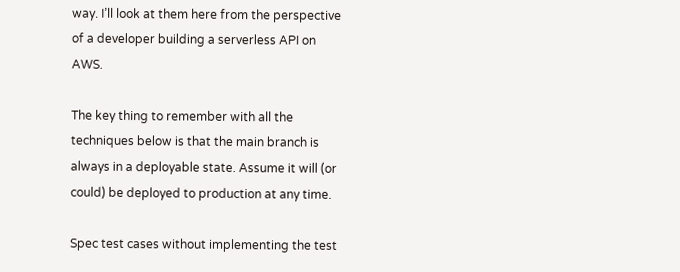way. I’ll look at them here from the perspective of a developer building a serverless API on AWS.

The key thing to remember with all the techniques below is that the main branch is always in a deployable state. Assume it will (or could) be deployed to production at any time.

Spec test cases without implementing the test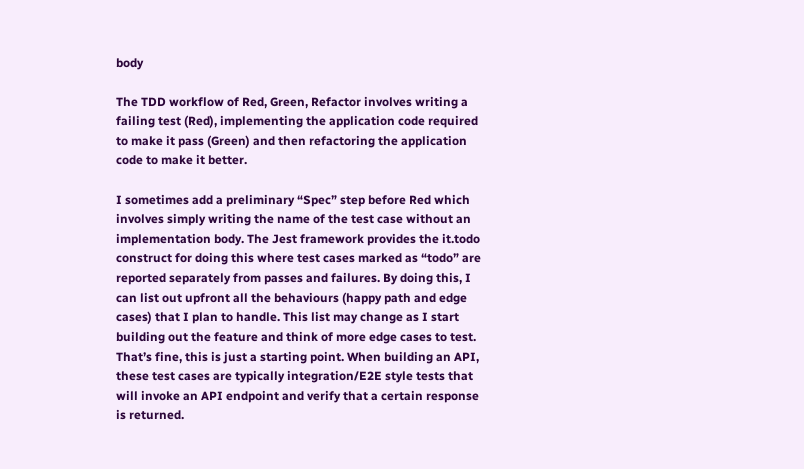body

The TDD workflow of Red, Green, Refactor involves writing a failing test (Red), implementing the application code required to make it pass (Green) and then refactoring the application code to make it better.

I sometimes add a preliminary “Spec” step before Red which involves simply writing the name of the test case without an implementation body. The Jest framework provides the it.todo construct for doing this where test cases marked as “todo” are reported separately from passes and failures. By doing this, I can list out upfront all the behaviours (happy path and edge cases) that I plan to handle. This list may change as I start building out the feature and think of more edge cases to test. That’s fine, this is just a starting point. When building an API, these test cases are typically integration/E2E style tests that will invoke an API endpoint and verify that a certain response is returned.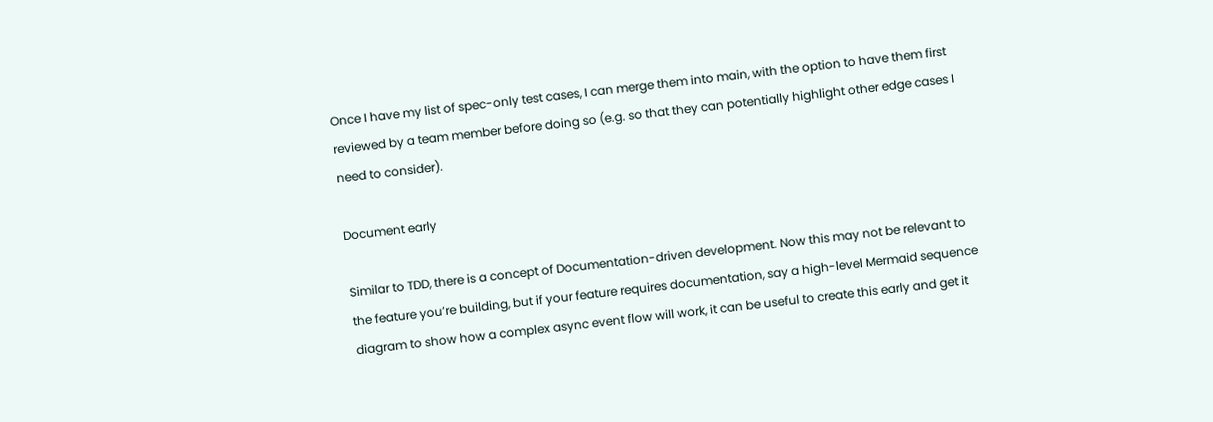Once I have my list of spec-only test cases, I can merge them into main, with the option to have them first reviewed by a team member before doing so (e.g. so that they can potentially highlight other edge cases I need to consider).

Document early

Similar to TDD, there is a concept of Documentation-driven development. Now this may not be relevant to the feature you’re building, but if your feature requires documentation, say a high-level Mermaid sequence diagram to show how a complex async event flow will work, it can be useful to create this early and get it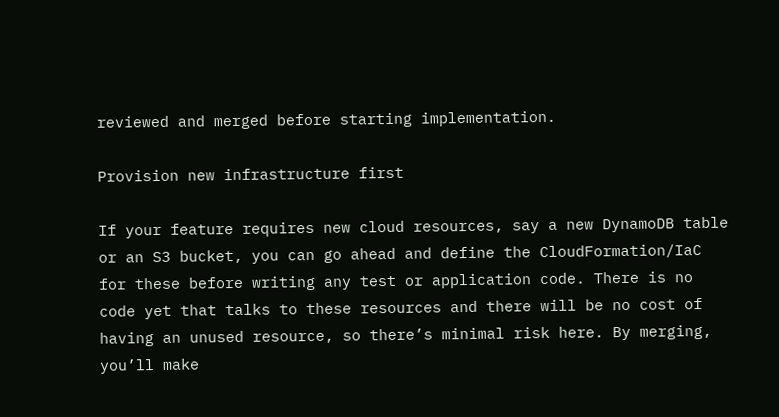reviewed and merged before starting implementation.

Provision new infrastructure first

If your feature requires new cloud resources, say a new DynamoDB table or an S3 bucket, you can go ahead and define the CloudFormation/IaC for these before writing any test or application code. There is no code yet that talks to these resources and there will be no cost of having an unused resource, so there’s minimal risk here. By merging, you’ll make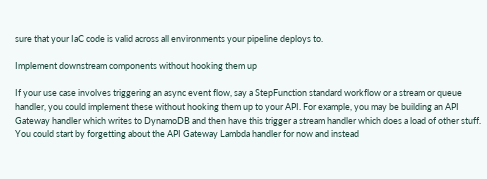sure that your IaC code is valid across all environments your pipeline deploys to.

Implement downstream components without hooking them up

If your use case involves triggering an async event flow, say a StepFunction standard workflow or a stream or queue handler, you could implement these without hooking them up to your API. For example, you may be building an API Gateway handler which writes to DynamoDB and then have this trigger a stream handler which does a load of other stuff. You could start by forgetting about the API Gateway Lambda handler for now and instead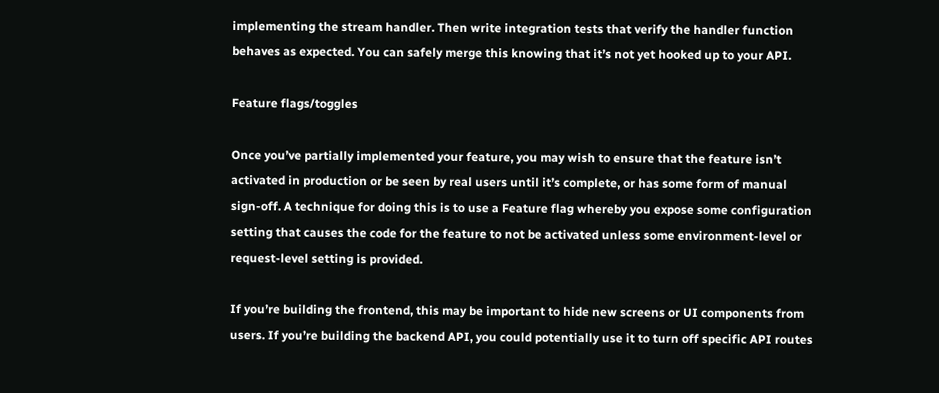implementing the stream handler. Then write integration tests that verify the handler function behaves as expected. You can safely merge this knowing that it’s not yet hooked up to your API.

Feature flags/toggles

Once you’ve partially implemented your feature, you may wish to ensure that the feature isn’t activated in production or be seen by real users until it’s complete, or has some form of manual sign-off. A technique for doing this is to use a Feature flag whereby you expose some configuration setting that causes the code for the feature to not be activated unless some environment-level or request-level setting is provided.

If you’re building the frontend, this may be important to hide new screens or UI components from users. If you’re building the backend API, you could potentially use it to turn off specific API routes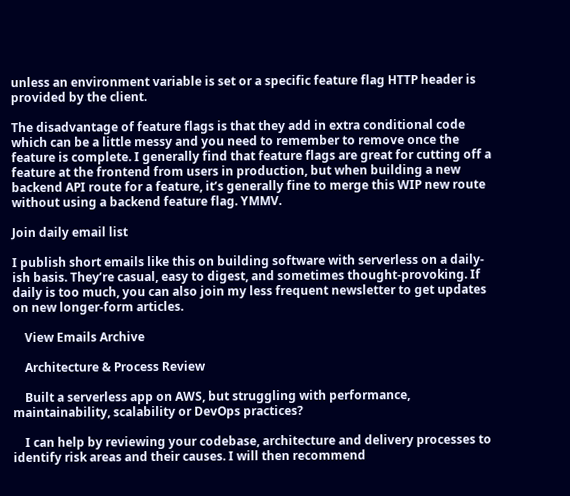unless an environment variable is set or a specific feature flag HTTP header is provided by the client.

The disadvantage of feature flags is that they add in extra conditional code which can be a little messy and you need to remember to remove once the feature is complete. I generally find that feature flags are great for cutting off a feature at the frontend from users in production, but when building a new backend API route for a feature, it’s generally fine to merge this WIP new route without using a backend feature flag. YMMV.

Join daily email list

I publish short emails like this on building software with serverless on a daily-ish basis. They’re casual, easy to digest, and sometimes thought-provoking. If daily is too much, you can also join my less frequent newsletter to get updates on new longer-form articles.

    View Emails Archive

    Architecture & Process Review

    Built a serverless app on AWS, but struggling with performance, maintainability, scalability or DevOps practices?

    I can help by reviewing your codebase, architecture and delivery processes to identify risk areas and their causes. I will then recommend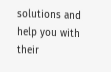solutions and help you with their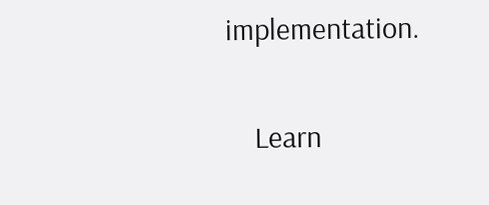implementation.

    Learn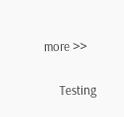more >>

     Testing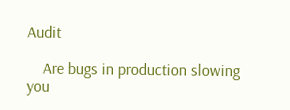Audit

    Are bugs in production slowing you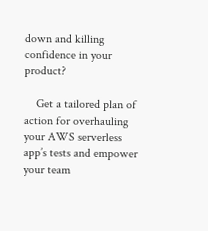down and killing confidence in your product?

    Get a tailored plan of action for overhauling your AWS serverless app’s tests and empower your team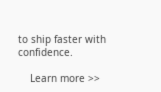to ship faster with confidence.

    Learn more >>